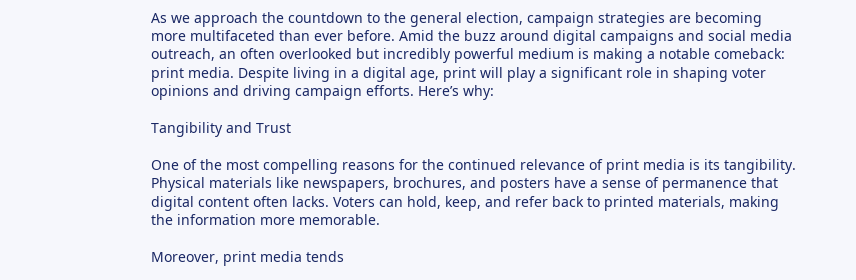As we approach the countdown to the general election, campaign strategies are becoming more multifaceted than ever before. Amid the buzz around digital campaigns and social media outreach, an often overlooked but incredibly powerful medium is making a notable comeback: print media. Despite living in a digital age, print will play a significant role in shaping voter opinions and driving campaign efforts. Here’s why:

Tangibility and Trust

One of the most compelling reasons for the continued relevance of print media is its tangibility. Physical materials like newspapers, brochures, and posters have a sense of permanence that digital content often lacks. Voters can hold, keep, and refer back to printed materials, making the information more memorable.

Moreover, print media tends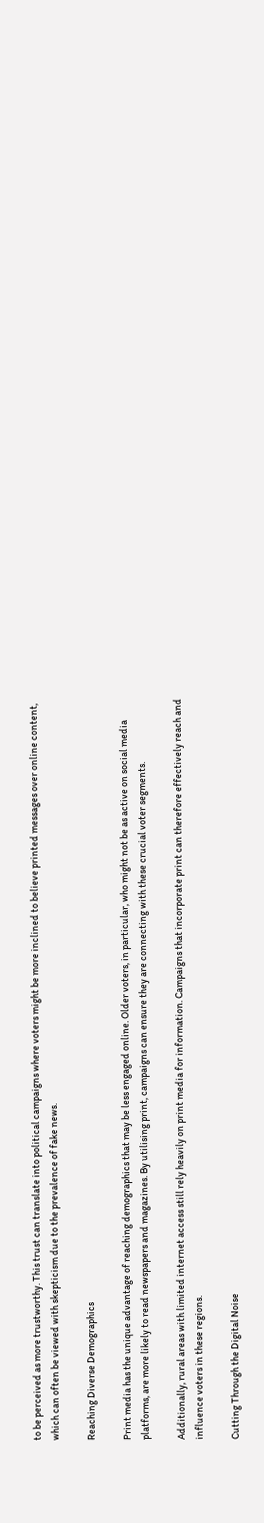to be perceived as more trustworthy. This trust can translate into political campaigns where voters might be more inclined to believe printed messages over online content, which can often be viewed with skepticism due to the prevalence of fake news.

Reaching Diverse Demographics

Print media has the unique advantage of reaching demographics that may be less engaged online. Older voters, in particular, who might not be as active on social media platforms, are more likely to read newspapers and magazines. By utilising print, campaigns can ensure they are connecting with these crucial voter segments.

Additionally, rural areas with limited internet access still rely heavily on print media for information. Campaigns that incorporate print can therefore effectively reach and influence voters in these regions.

Cutting Through the Digital Noise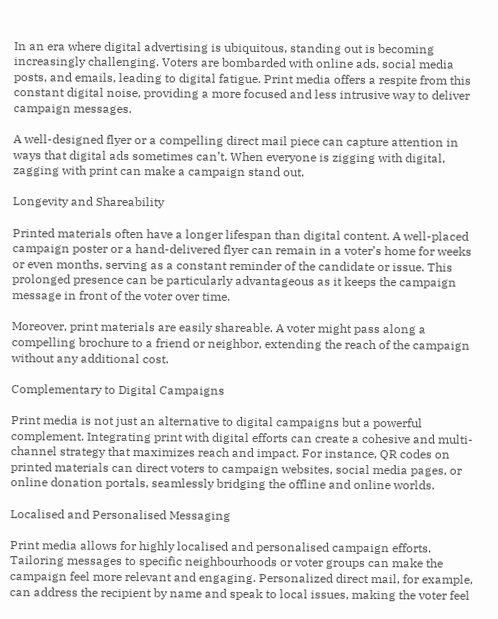In an era where digital advertising is ubiquitous, standing out is becoming increasingly challenging. Voters are bombarded with online ads, social media posts, and emails, leading to digital fatigue. Print media offers a respite from this constant digital noise, providing a more focused and less intrusive way to deliver campaign messages.

A well-designed flyer or a compelling direct mail piece can capture attention in ways that digital ads sometimes can’t. When everyone is zigging with digital, zagging with print can make a campaign stand out.

Longevity and Shareability

Printed materials often have a longer lifespan than digital content. A well-placed campaign poster or a hand-delivered flyer can remain in a voter’s home for weeks or even months, serving as a constant reminder of the candidate or issue. This prolonged presence can be particularly advantageous as it keeps the campaign message in front of the voter over time.

Moreover, print materials are easily shareable. A voter might pass along a compelling brochure to a friend or neighbor, extending the reach of the campaign without any additional cost.

Complementary to Digital Campaigns

Print media is not just an alternative to digital campaigns but a powerful complement. Integrating print with digital efforts can create a cohesive and multi-channel strategy that maximizes reach and impact. For instance, QR codes on printed materials can direct voters to campaign websites, social media pages, or online donation portals, seamlessly bridging the offline and online worlds.

Localised and Personalised Messaging

Print media allows for highly localised and personalised campaign efforts. Tailoring messages to specific neighbourhoods or voter groups can make the campaign feel more relevant and engaging. Personalized direct mail, for example, can address the recipient by name and speak to local issues, making the voter feel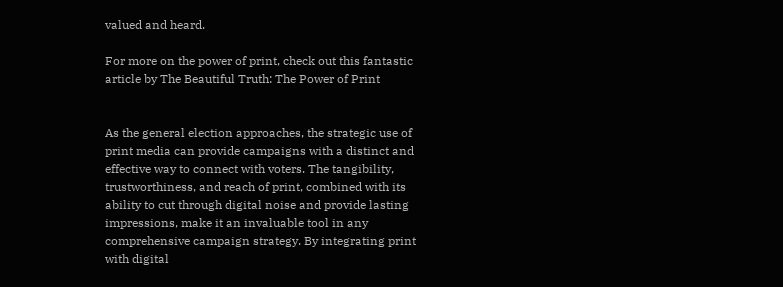valued and heard.

For more on the power of print, check out this fantastic article by The Beautiful Truth: The Power of Print


As the general election approaches, the strategic use of print media can provide campaigns with a distinct and effective way to connect with voters. The tangibility, trustworthiness, and reach of print, combined with its ability to cut through digital noise and provide lasting impressions, make it an invaluable tool in any comprehensive campaign strategy. By integrating print with digital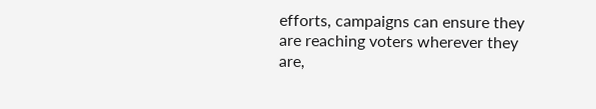efforts, campaigns can ensure they are reaching voters wherever they are,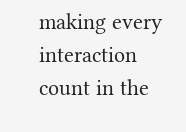making every interaction count in the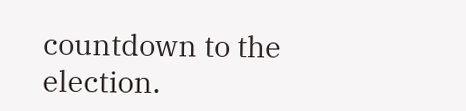countdown to the election.